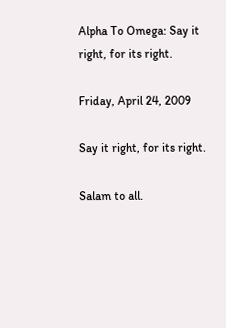Alpha To Omega: Say it right, for its right.

Friday, April 24, 2009

Say it right, for its right.

Salam to all.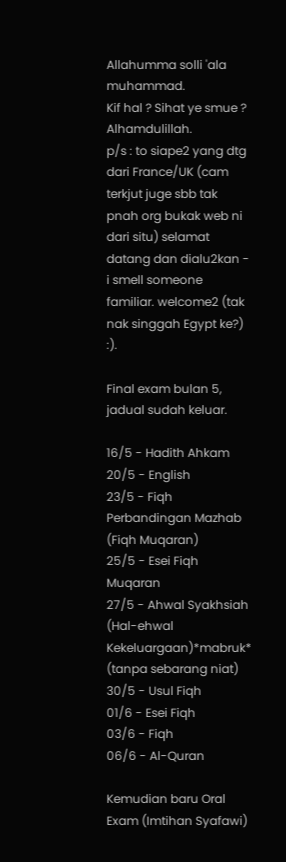Allahumma solli 'ala muhammad.
Kif hal ? Sihat ye smue ? Alhamdulillah.
p/s : to siape2 yang dtg dari France/UK (cam terkjut juge sbb tak pnah org bukak web ni dari situ) selamat datang dan dialu2kan - i smell someone familiar. welcome2 (tak nak singgah Egypt ke?) :).

Final exam bulan 5, jadual sudah keluar.

16/5 - Hadith Ahkam
20/5 - English
23/5 - Fiqh Perbandingan Mazhab (Fiqh Muqaran)
25/5 - Esei Fiqh Muqaran
27/5 - Ahwal Syakhsiah (Hal-ehwal Kekeluargaan)*mabruk* (tanpa sebarang niat)
30/5 - Usul Fiqh
01/6 - Esei Fiqh
03/6 - Fiqh
06/6 - Al-Quran

Kemudian baru Oral Exam (Imtihan Syafawi)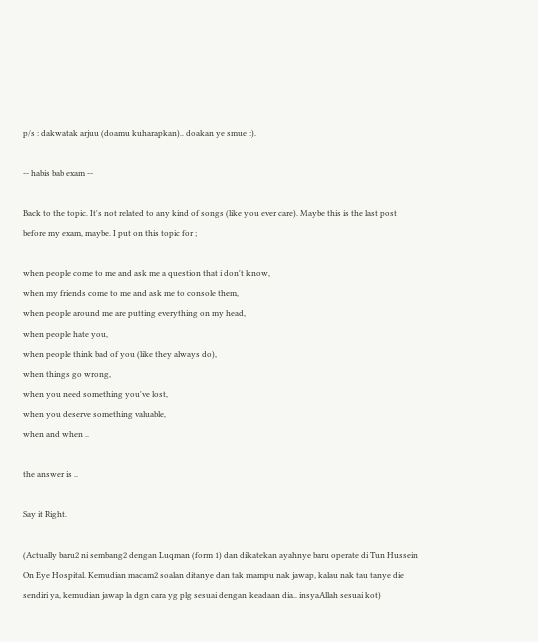p/s : dakwatak arjuu (doamu kuharapkan).. doakan ye smue :).

-- habis bab exam --

Back to the topic. It's not related to any kind of songs (like you ever care). Maybe this is the last post before my exam, maybe. I put on this topic for ;

when people come to me and ask me a question that i don't know,
when my friends come to me and ask me to console them,
when people around me are putting everything on my head,
when people hate you,
when people think bad of you (like they always do),
when things go wrong,
when you need something you've lost,
when you deserve something valuable,
when and when ..

the answer is ..

Say it Right.

(Actually baru2 ni sembang2 dengan Luqman (form 1) dan dikatekan ayahnye baru operate di Tun Hussein On Eye Hospital. Kemudian macam2 soalan ditanye dan tak mampu nak jawap, kalau nak tau tanye die sendiri ya, kemudian jawap la dgn cara yg plg sesuai dengan keadaan dia.. insyaAllah sesuai kot)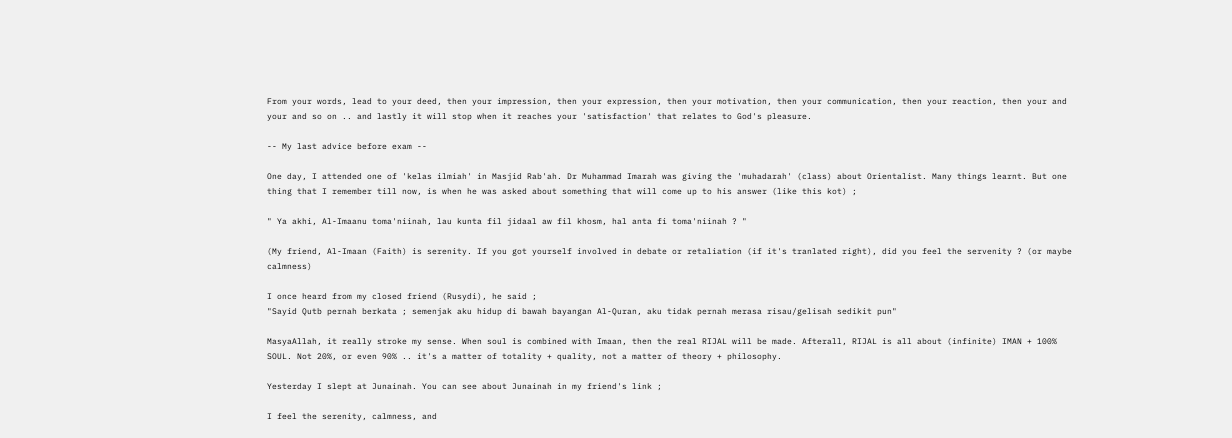From your words, lead to your deed, then your impression, then your expression, then your motivation, then your communication, then your reaction, then your and your and so on .. and lastly it will stop when it reaches your 'satisfaction' that relates to God's pleasure.

-- My last advice before exam --

One day, I attended one of 'kelas ilmiah' in Masjid Rab'ah. Dr Muhammad Imarah was giving the 'muhadarah' (class) about Orientalist. Many things learnt. But one thing that I remember till now, is when he was asked about something that will come up to his answer (like this kot) ;

" Ya akhi, Al-Imaanu toma'niinah, lau kunta fil jidaal aw fil khosm, hal anta fi toma'niinah ? "

(My friend, Al-Imaan (Faith) is serenity. If you got yourself involved in debate or retaliation (if it's tranlated right), did you feel the servenity ? (or maybe calmness)

I once heard from my closed friend (Rusydi), he said ;
"Sayid Qutb pernah berkata ; semenjak aku hidup di bawah bayangan Al-Quran, aku tidak pernah merasa risau/gelisah sedikit pun"

MasyaAllah, it really stroke my sense. When soul is combined with Imaan, then the real RIJAL will be made. Afterall, RIJAL is all about (infinite) IMAN + 100% SOUL. Not 20%, or even 90% .. it's a matter of totality + quality, not a matter of theory + philosophy.

Yesterday I slept at Junainah. You can see about Junainah in my friend's link ;

I feel the serenity, calmness, and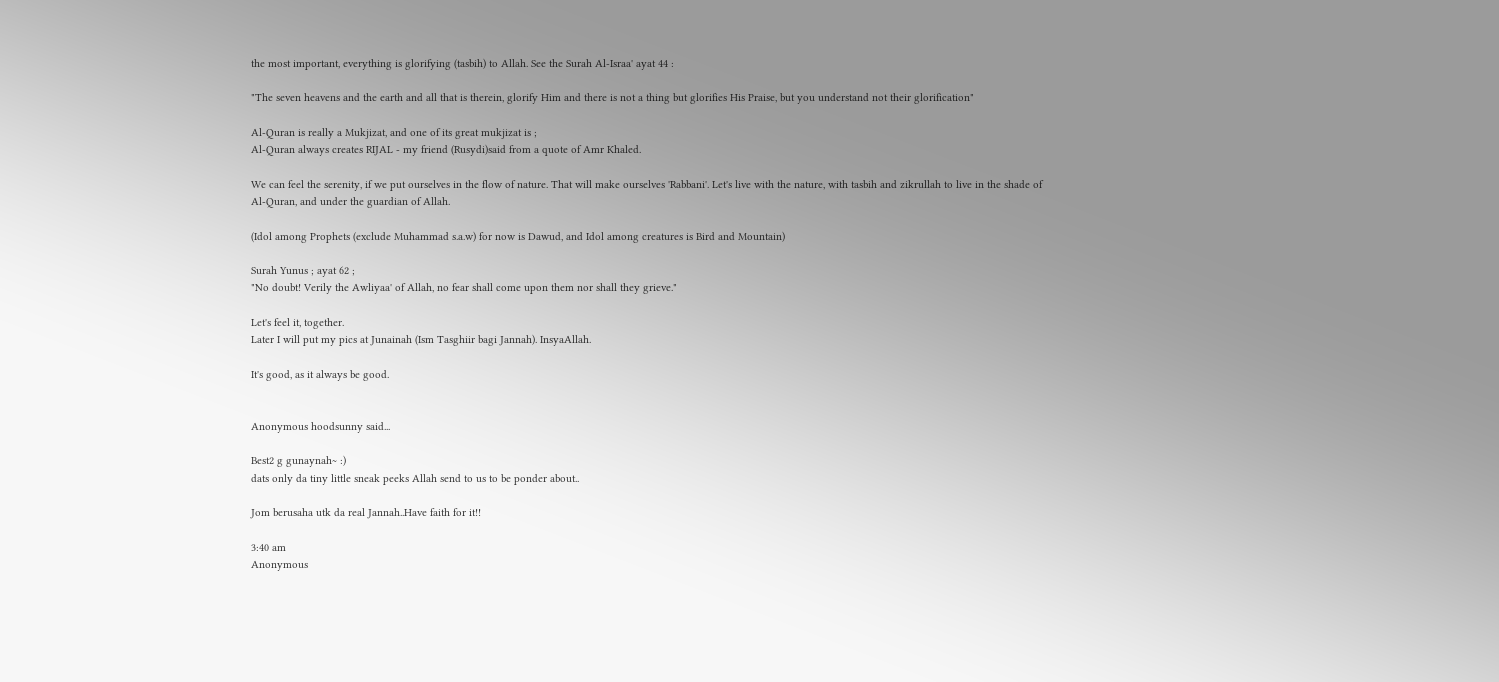the most important, everything is glorifying (tasbih) to Allah. See the Surah Al-Israa' ayat 44 :

"The seven heavens and the earth and all that is therein, glorify Him and there is not a thing but glorifies His Praise, but you understand not their glorification"

Al-Quran is really a Mukjizat, and one of its great mukjizat is ;
Al-Quran always creates RIJAL - my friend (Rusydi)said from a quote of Amr Khaled.

We can feel the serenity, if we put ourselves in the flow of nature. That will make ourselves 'Rabbani'. Let's live with the nature, with tasbih and zikrullah to live in the shade of Al-Quran, and under the guardian of Allah.

(Idol among Prophets (exclude Muhammad s.a.w) for now is Dawud, and Idol among creatures is Bird and Mountain)

Surah Yunus ; ayat 62 ;
"No doubt! Verily the Awliyaa' of Allah, no fear shall come upon them nor shall they grieve."

Let's feel it, together.
Later I will put my pics at Junainah (Ism Tasghiir bagi Jannah). InsyaAllah.

It's good, as it always be good.


Anonymous hoodsunny said...

Best2 g gunaynah~ :)
dats only da tiny little sneak peeks Allah send to us to be ponder about..

Jom berusaha utk da real Jannah..Have faith for it!!

3:40 am
Anonymous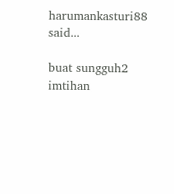harumankasturi88 said...

buat sungguh2 imtihan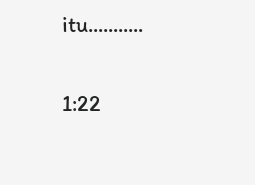itu...........

1:22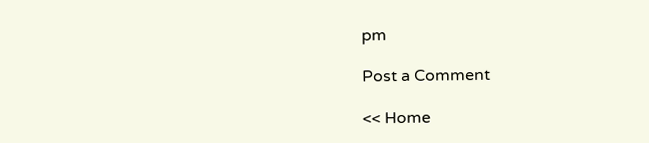pm

Post a Comment

<< Home